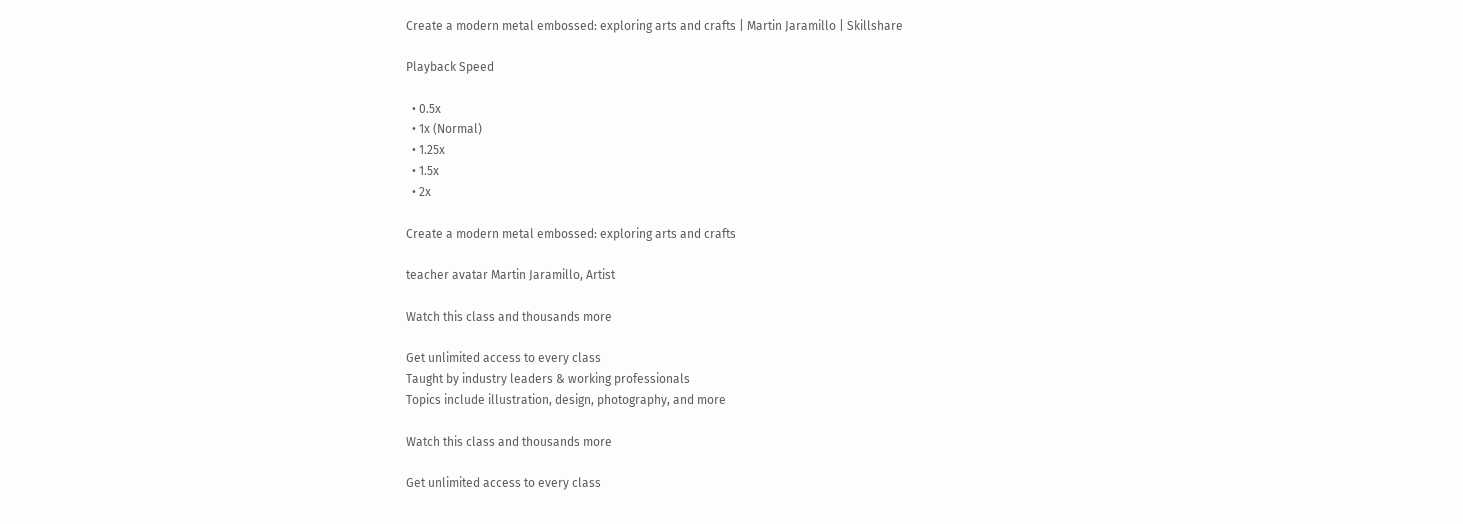Create a modern metal embossed: exploring arts and crafts | Martin Jaramillo | Skillshare

Playback Speed

  • 0.5x
  • 1x (Normal)
  • 1.25x
  • 1.5x
  • 2x

Create a modern metal embossed: exploring arts and crafts

teacher avatar Martin Jaramillo, Artist

Watch this class and thousands more

Get unlimited access to every class
Taught by industry leaders & working professionals
Topics include illustration, design, photography, and more

Watch this class and thousands more

Get unlimited access to every class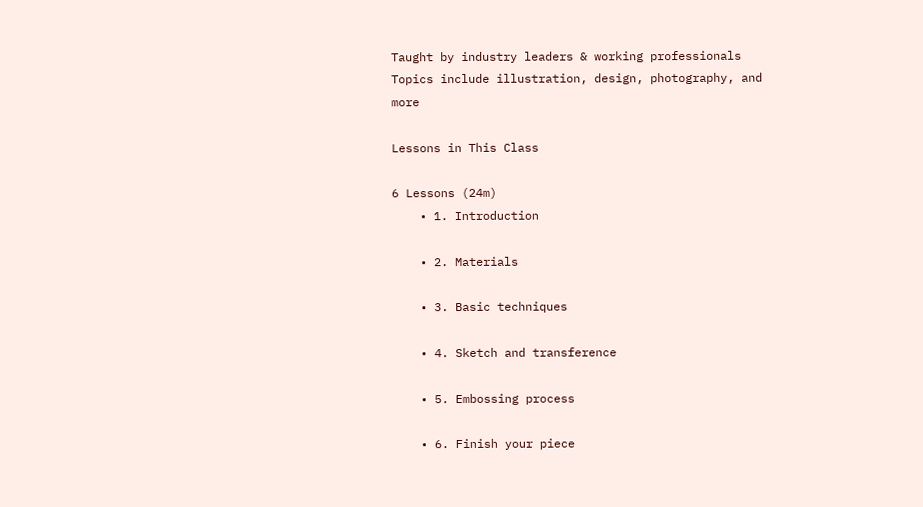Taught by industry leaders & working professionals
Topics include illustration, design, photography, and more

Lessons in This Class

6 Lessons (24m)
    • 1. Introduction

    • 2. Materials

    • 3. Basic techniques

    • 4. Sketch and transference

    • 5. Embossing process

    • 6. Finish your piece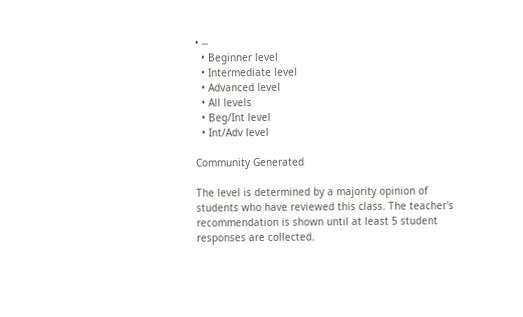• --
  • Beginner level
  • Intermediate level
  • Advanced level
  • All levels
  • Beg/Int level
  • Int/Adv level

Community Generated

The level is determined by a majority opinion of students who have reviewed this class. The teacher's recommendation is shown until at least 5 student responses are collected.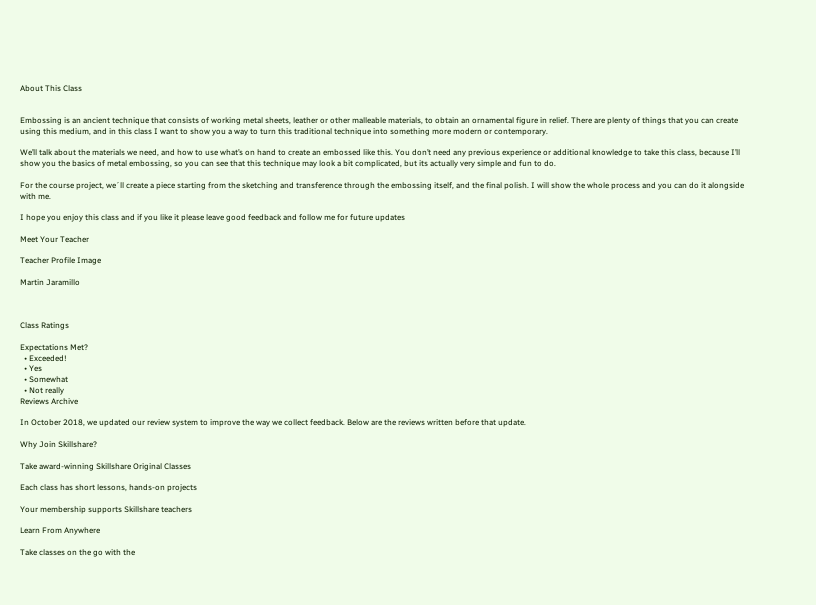About This Class


Embossing is an ancient technique that consists of working metal sheets, leather or other malleable materials, to obtain an ornamental figure in relief. There are plenty of things that you can create using this medium, and in this class I want to show you a way to turn this traditional technique into something more modern or contemporary.

We’ll talk about the materials we need, and how to use what’s on hand to create an embossed like this. You don’t need any previous experience or additional knowledge to take this class, because I’ll show you the basics of metal embossing, so you can see that this technique may look a bit complicated, but its actually very simple and fun to do.

For the course project, we´ll create a piece starting from the sketching and transference through the embossing itself, and the final polish. I will show the whole process and you can do it alongside with me.

I hope you enjoy this class and if you like it please leave good feedback and follow me for future updates

Meet Your Teacher

Teacher Profile Image

Martin Jaramillo



Class Ratings

Expectations Met?
  • Exceeded!
  • Yes
  • Somewhat
  • Not really
Reviews Archive

In October 2018, we updated our review system to improve the way we collect feedback. Below are the reviews written before that update.

Why Join Skillshare?

Take award-winning Skillshare Original Classes

Each class has short lessons, hands-on projects

Your membership supports Skillshare teachers

Learn From Anywhere

Take classes on the go with the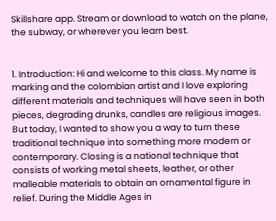Skillshare app. Stream or download to watch on the plane, the subway, or wherever you learn best.


1. Introduction: Hi and welcome to this class. My name is marking and the colombian artist and I love exploring different materials and techniques will have seen in both pieces, degrading drunks, candles are religious images. But today, I wanted to show you a way to turn these traditional technique into something more modern or contemporary. Closing is a national technique that consists of working metal sheets, leather, or other malleable materials to obtain an ornamental figure in relief. During the Middle Ages in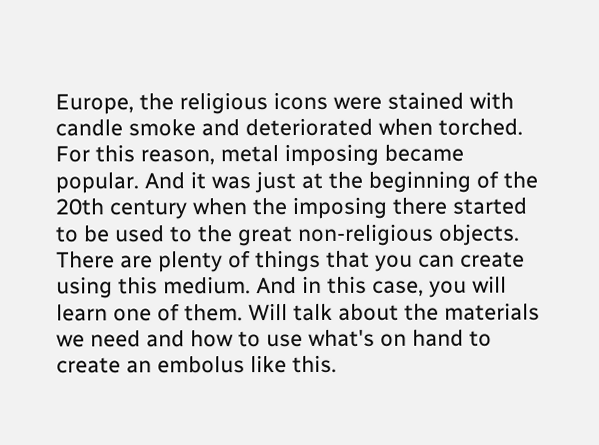Europe, the religious icons were stained with candle smoke and deteriorated when torched. For this reason, metal imposing became popular. And it was just at the beginning of the 20th century when the imposing there started to be used to the great non-religious objects. There are plenty of things that you can create using this medium. And in this case, you will learn one of them. Will talk about the materials we need and how to use what's on hand to create an embolus like this.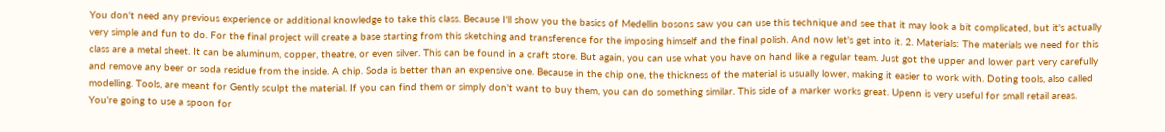You don't need any previous experience or additional knowledge to take this class. Because I'll show you the basics of Medellin bosons saw you can use this technique and see that it may look a bit complicated, but it's actually very simple and fun to do. For the final project will create a base starting from this sketching and transference for the imposing himself and the final polish. And now let's get into it. 2. Materials: The materials we need for this class are a metal sheet. It can be aluminum, copper, theatre, or even silver. This can be found in a craft store. But again, you can use what you have on hand like a regular team. Just got the upper and lower part very carefully and remove any beer or soda residue from the inside. A chip. Soda is better than an expensive one. Because in the chip one, the thickness of the material is usually lower, making it easier to work with. Doting tools, also called modelling. Tools, are meant for Gently sculpt the material. If you can find them or simply don't want to buy them, you can do something similar. This side of a marker works great. Upenn is very useful for small retail areas. You're going to use a spoon for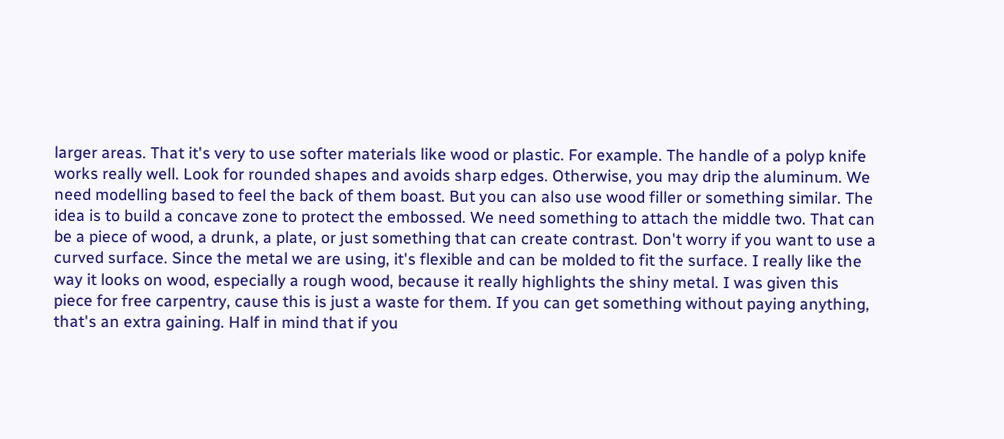larger areas. That it's very to use softer materials like wood or plastic. For example. The handle of a polyp knife works really well. Look for rounded shapes and avoids sharp edges. Otherwise, you may drip the aluminum. We need modelling based to feel the back of them boast. But you can also use wood filler or something similar. The idea is to build a concave zone to protect the embossed. We need something to attach the middle two. That can be a piece of wood, a drunk, a plate, or just something that can create contrast. Don't worry if you want to use a curved surface. Since the metal we are using, it's flexible and can be molded to fit the surface. I really like the way it looks on wood, especially a rough wood, because it really highlights the shiny metal. I was given this piece for free carpentry, cause this is just a waste for them. If you can get something without paying anything, that's an extra gaining. Half in mind that if you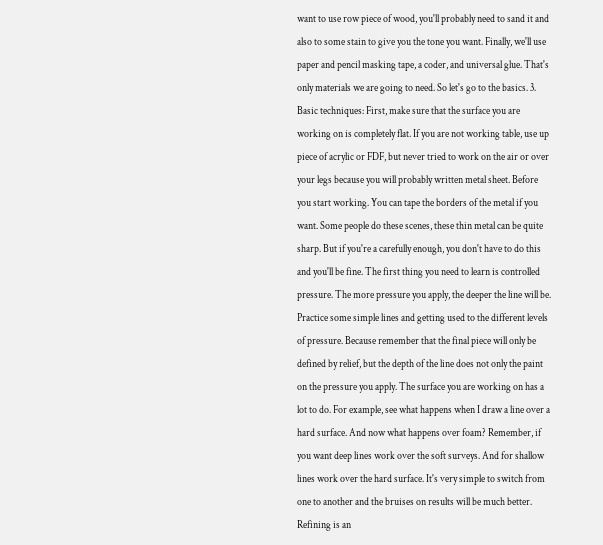want to use row piece of wood, you'll probably need to sand it and also to some stain to give you the tone you want. Finally, we'll use paper and pencil masking tape, a coder, and universal glue. That's only materials we are going to need. So let's go to the basics. 3. Basic techniques: First, make sure that the surface you are working on is completely flat. If you are not working table, use up piece of acrylic or FDF, but never tried to work on the air or over your legs because you will probably written metal sheet. Before you start working. You can tape the borders of the metal if you want. Some people do these scenes, these thin metal can be quite sharp. But if you're a carefully enough, you don't have to do this and you'll be fine. The first thing you need to learn is controlled pressure. The more pressure you apply, the deeper the line will be. Practice some simple lines and getting used to the different levels of pressure. Because remember that the final piece will only be defined by relief, but the depth of the line does not only the paint on the pressure you apply. The surface you are working on has a lot to do. For example, see what happens when I draw a line over a hard surface. And now what happens over foam? Remember, if you want deep lines work over the soft surveys. And for shallow lines work over the hard surface. It's very simple to switch from one to another and the bruises on results will be much better. Refining is an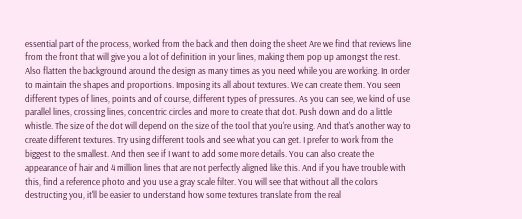essential part of the process, worked from the back and then doing the sheet Are we find that reviews line from the front that will give you a lot of definition in your lines, making them pop up amongst the rest. Also flatten the background around the design as many times as you need while you are working. In order to maintain the shapes and proportions. Imposing its all about textures. We can create them. You seen different types of lines, points and of course, different types of pressures. As you can see, we kind of use parallel lines, crossing lines, concentric circles and more to create that dot. Push down and do a little whistle. The size of the dot will depend on the size of the tool that you're using. And that's another way to create different textures. Try using different tools and see what you can get. I prefer to work from the biggest to the smallest. And then see if I want to add some more details. You can also create the appearance of hair and 4 million lines that are not perfectly aligned like this. And if you have trouble with this, find a reference photo and you use a gray scale filter. You will see that without all the colors destructing you, it'll be easier to understand how some textures translate from the real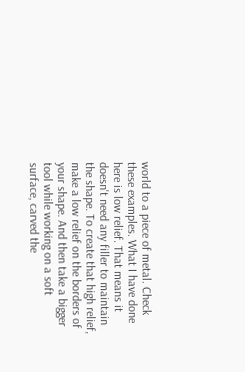world to a piece of metal. Check these examples. What I have done here is low relief. That means it doesn't need any filler to maintain the shape. To create that high relief, make a low relief on the borders of your shape. And then take a bigger tool while working on a soft surface, carved the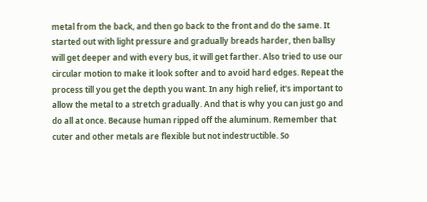metal from the back, and then go back to the front and do the same. It started out with light pressure and gradually breads harder, then ballsy will get deeper and with every bus, it will get farther. Also tried to use our circular motion to make it look softer and to avoid hard edges. Repeat the process till you get the depth you want. In any high relief, it's important to allow the metal to a stretch gradually. And that is why you can just go and do all at once. Because human ripped off the aluminum. Remember that cuter and other metals are flexible but not indestructible. So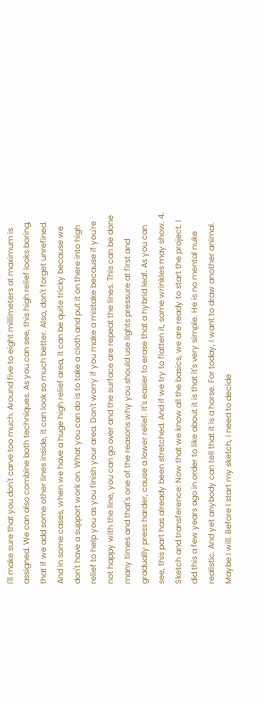I'll make sure that you don't carve too much. Around five to eight millimeters at maximum is assigned. We can also combine both techniques. As you can see, this high relief looks boring, that if we add some other lines inside, it can look so much better. Also, don't forget unrefined. And in some cases, when we have a huge high relief area, it can be quite tricky because we don't have a support work on. What you can do is to take a cloth and put it on there into high relief to help you as you finish your area. Don't worry if you make a mistake because if you're not happy with the line, you can go over and the surface are repeat the lines. This can be done many times and that's one of the reasons why you should use lights pressure at first and gradually press harder, cause a lower relief. It's easier to erase that a hybrid leaf. As you can see, this part has already been stretched. And if we try to flatten it, some wrinkles may show. 4. Sketch and transference: Now that we know all the basics, we are ready to start the project. I did this a few years ago in order to like about it is that it's very simple. He is no mental nuke realistic. And yet anybody can tell that it is a horse. For today, I want to draw another animal. Maybe I will. Before I start my sketch, I need to decide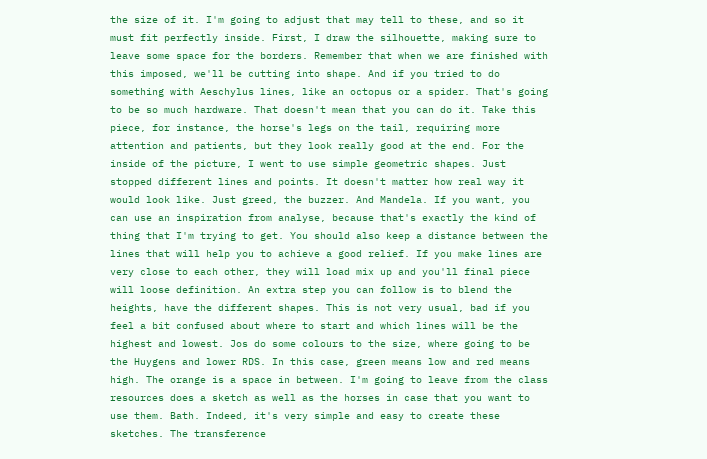the size of it. I'm going to adjust that may tell to these, and so it must fit perfectly inside. First, I draw the silhouette, making sure to leave some space for the borders. Remember that when we are finished with this imposed, we'll be cutting into shape. And if you tried to do something with Aeschylus lines, like an octopus or a spider. That's going to be so much hardware. That doesn't mean that you can do it. Take this piece, for instance, the horse's legs on the tail, requiring more attention and patients, but they look really good at the end. For the inside of the picture, I went to use simple geometric shapes. Just stopped different lines and points. It doesn't matter how real way it would look like. Just greed, the buzzer. And Mandela. If you want, you can use an inspiration from analyse, because that's exactly the kind of thing that I'm trying to get. You should also keep a distance between the lines that will help you to achieve a good relief. If you make lines are very close to each other, they will load mix up and you'll final piece will loose definition. An extra step you can follow is to blend the heights, have the different shapes. This is not very usual, bad if you feel a bit confused about where to start and which lines will be the highest and lowest. Jos do some colours to the size, where going to be the Huygens and lower RDS. In this case, green means low and red means high. The orange is a space in between. I'm going to leave from the class resources does a sketch as well as the horses in case that you want to use them. Bath. Indeed, it's very simple and easy to create these sketches. The transference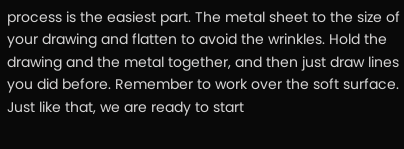process is the easiest part. The metal sheet to the size of your drawing and flatten to avoid the wrinkles. Hold the drawing and the metal together, and then just draw lines you did before. Remember to work over the soft surface. Just like that, we are ready to start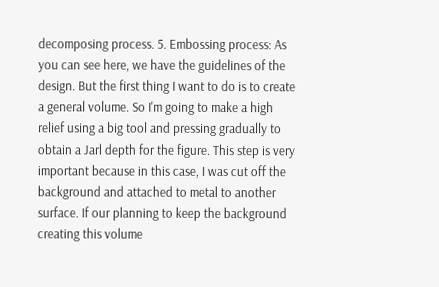decomposing process. 5. Embossing process: As you can see here, we have the guidelines of the design. But the first thing I want to do is to create a general volume. So I'm going to make a high relief using a big tool and pressing gradually to obtain a Jarl depth for the figure. This step is very important because in this case, I was cut off the background and attached to metal to another surface. If our planning to keep the background creating this volume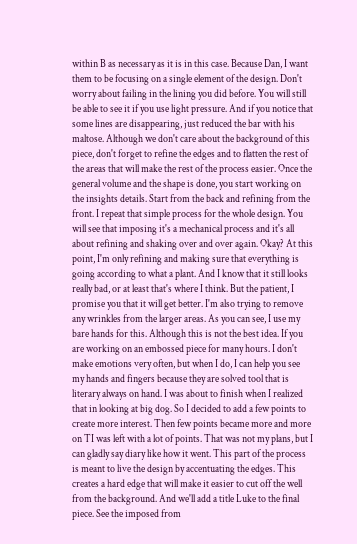within B as necessary as it is in this case. Because Dan, I want them to be focusing on a single element of the design. Don't worry about failing in the lining you did before. You will still be able to see it if you use light pressure. And if you notice that some lines are disappearing, just reduced the bar with his maltose. Although we don't care about the background of this piece, don't forget to refine the edges and to flatten the rest of the areas that will make the rest of the process easier. Once the general volume and the shape is done, you start working on the insights details. Start from the back and refining from the front. I repeat that simple process for the whole design. You will see that imposing it's a mechanical process and it's all about refining and shaking over and over again. Okay? At this point, I'm only refining and making sure that everything is going according to what a plant. And I know that it still looks really bad, or at least that's where I think. But the patient, I promise you that it will get better. I'm also trying to remove any wrinkles from the larger areas. As you can see, I use my bare hands for this. Although this is not the best idea. If you are working on an embossed piece for many hours. I don't make emotions very often, but when I do, I can help you see my hands and fingers because they are solved tool that is literary always on hand. I was about to finish when I realized that in looking at big dog. So I decided to add a few points to create more interest. Then few points became more and more on TI was left with a lot of points. That was not my plans, but I can gladly say diary like how it went. This part of the process is meant to live the design by accentuating the edges. This creates a hard edge that will make it easier to cut off the well from the background. And we'll add a title Luke to the final piece. See the imposed from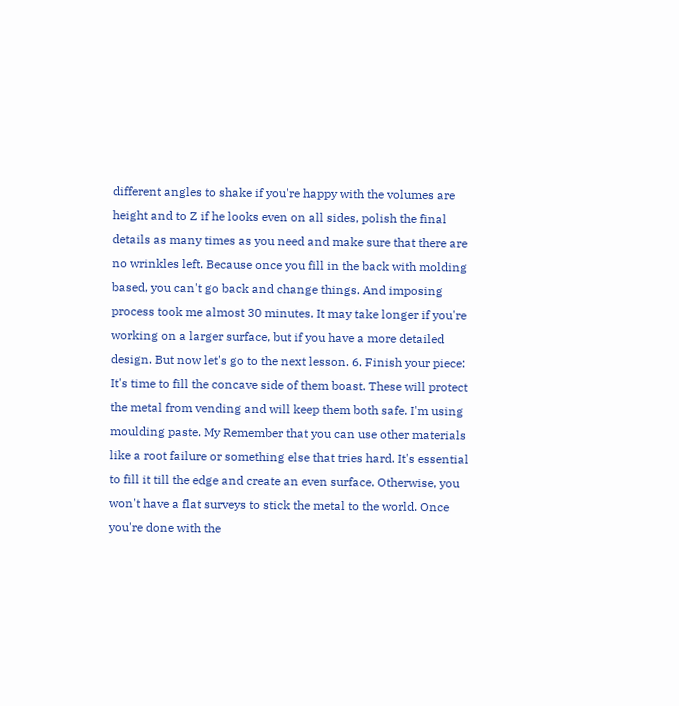different angles to shake if you're happy with the volumes are height and to Z if he looks even on all sides, polish the final details as many times as you need and make sure that there are no wrinkles left. Because once you fill in the back with molding based, you can't go back and change things. And imposing process took me almost 30 minutes. It may take longer if you're working on a larger surface, but if you have a more detailed design. But now let's go to the next lesson. 6. Finish your piece: It's time to fill the concave side of them boast. These will protect the metal from vending and will keep them both safe. I'm using moulding paste. My Remember that you can use other materials like a root failure or something else that tries hard. It's essential to fill it till the edge and create an even surface. Otherwise, you won't have a flat surveys to stick the metal to the world. Once you're done with the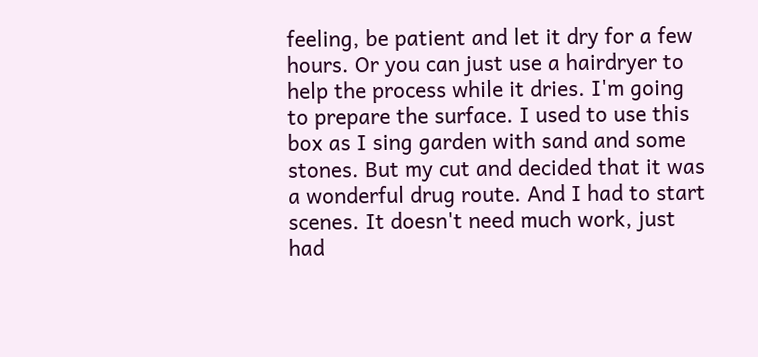feeling, be patient and let it dry for a few hours. Or you can just use a hairdryer to help the process while it dries. I'm going to prepare the surface. I used to use this box as I sing garden with sand and some stones. But my cut and decided that it was a wonderful drug route. And I had to start scenes. It doesn't need much work, just had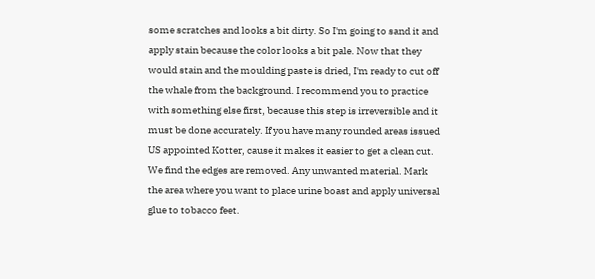some scratches and looks a bit dirty. So I'm going to sand it and apply stain because the color looks a bit pale. Now that they would stain and the moulding paste is dried, I'm ready to cut off the whale from the background. I recommend you to practice with something else first, because this step is irreversible and it must be done accurately. If you have many rounded areas issued US appointed Kotter, cause it makes it easier to get a clean cut. We find the edges are removed. Any unwanted material. Mark the area where you want to place urine boast and apply universal glue to tobacco feet.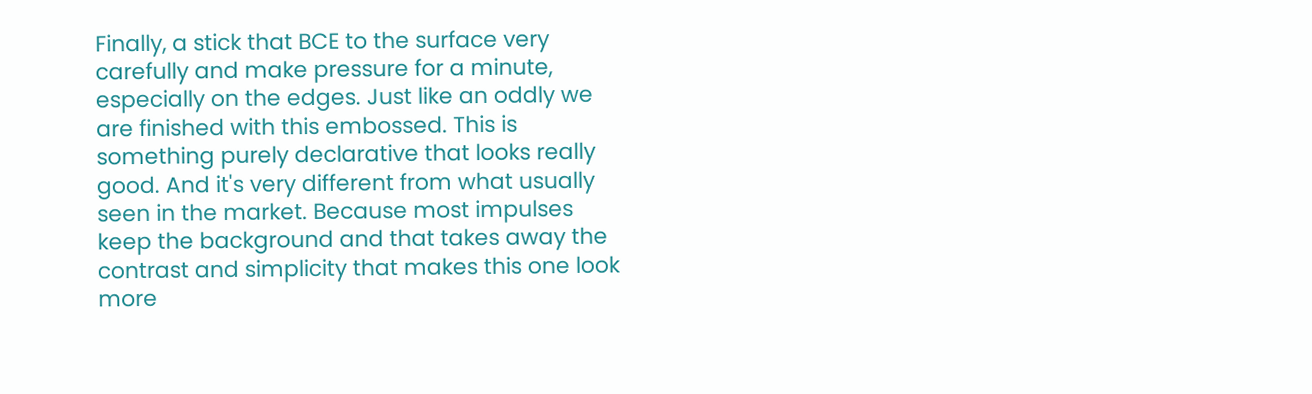Finally, a stick that BCE to the surface very carefully and make pressure for a minute, especially on the edges. Just like an oddly we are finished with this embossed. This is something purely declarative that looks really good. And it's very different from what usually seen in the market. Because most impulses keep the background and that takes away the contrast and simplicity that makes this one look more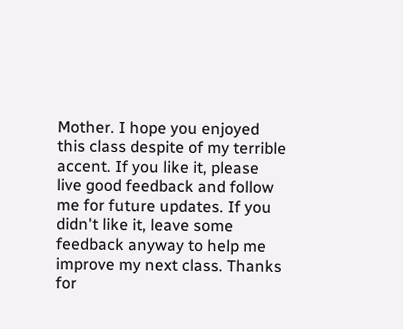Mother. I hope you enjoyed this class despite of my terrible accent. If you like it, please live good feedback and follow me for future updates. If you didn't like it, leave some feedback anyway to help me improve my next class. Thanks for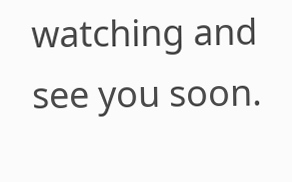watching and see you soon.